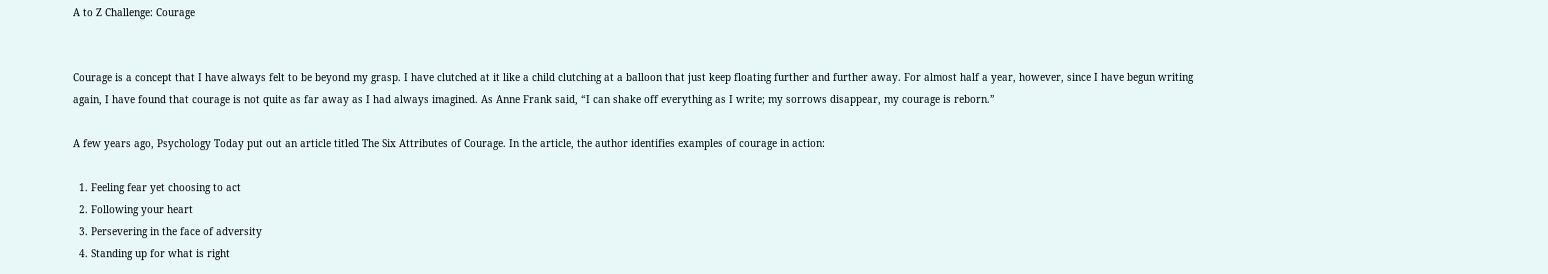A to Z Challenge: Courage


Courage is a concept that I have always felt to be beyond my grasp. I have clutched at it like a child clutching at a balloon that just keep floating further and further away. For almost half a year, however, since I have begun writing again, I have found that courage is not quite as far away as I had always imagined. As Anne Frank said, “I can shake off everything as I write; my sorrows disappear, my courage is reborn.”

A few years ago, Psychology Today put out an article titled The Six Attributes of Courage. In the article, the author identifies examples of courage in action:

  1. Feeling fear yet choosing to act
  2. Following your heart
  3. Persevering in the face of adversity
  4. Standing up for what is right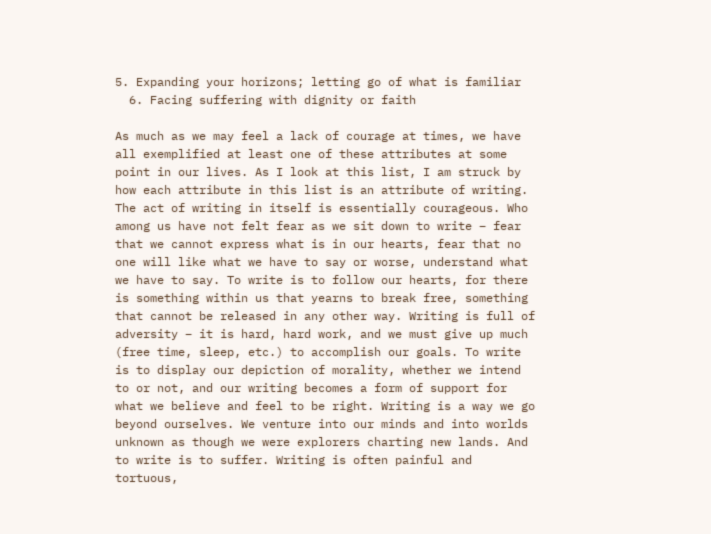5. Expanding your horizons; letting go of what is familiar
  6. Facing suffering with dignity or faith

As much as we may feel a lack of courage at times, we have all exemplified at least one of these attributes at some point in our lives. As I look at this list, I am struck by how each attribute in this list is an attribute of writing. The act of writing in itself is essentially courageous. Who among us have not felt fear as we sit down to write – fear that we cannot express what is in our hearts, fear that no one will like what we have to say or worse, understand what we have to say. To write is to follow our hearts, for there is something within us that yearns to break free, something that cannot be released in any other way. Writing is full of adversity – it is hard, hard work, and we must give up much (free time, sleep, etc.) to accomplish our goals. To write is to display our depiction of morality, whether we intend to or not, and our writing becomes a form of support for what we believe and feel to be right. Writing is a way we go beyond ourselves. We venture into our minds and into worlds unknown as though we were explorers charting new lands. And to write is to suffer. Writing is often painful and tortuous,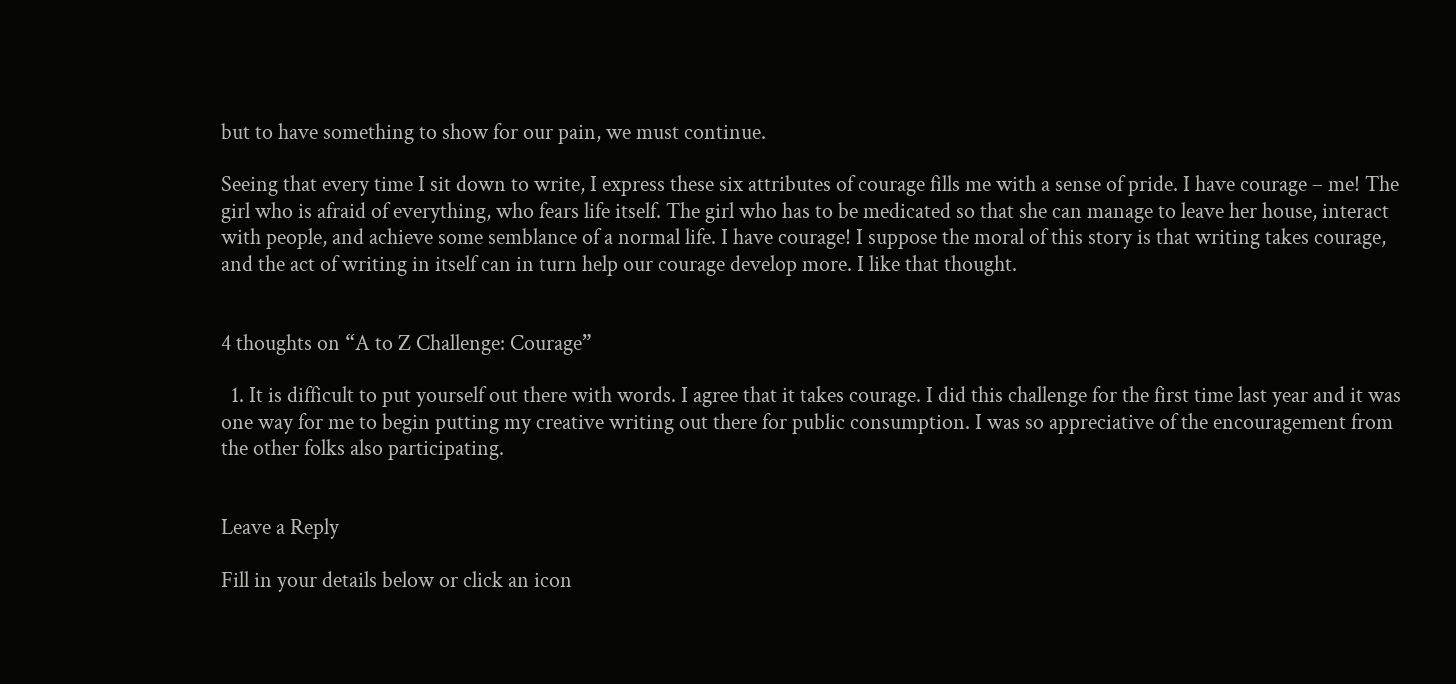but to have something to show for our pain, we must continue.

Seeing that every time I sit down to write, I express these six attributes of courage fills me with a sense of pride. I have courage – me! The girl who is afraid of everything, who fears life itself. The girl who has to be medicated so that she can manage to leave her house, interact with people, and achieve some semblance of a normal life. I have courage! I suppose the moral of this story is that writing takes courage, and the act of writing in itself can in turn help our courage develop more. I like that thought.


4 thoughts on “A to Z Challenge: Courage”

  1. It is difficult to put yourself out there with words. I agree that it takes courage. I did this challenge for the first time last year and it was one way for me to begin putting my creative writing out there for public consumption. I was so appreciative of the encouragement from the other folks also participating.


Leave a Reply

Fill in your details below or click an icon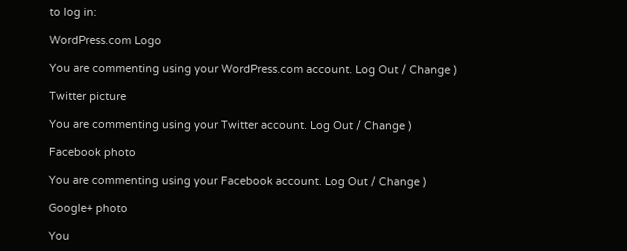to log in:

WordPress.com Logo

You are commenting using your WordPress.com account. Log Out / Change )

Twitter picture

You are commenting using your Twitter account. Log Out / Change )

Facebook photo

You are commenting using your Facebook account. Log Out / Change )

Google+ photo

You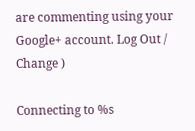are commenting using your Google+ account. Log Out / Change )

Connecting to %s